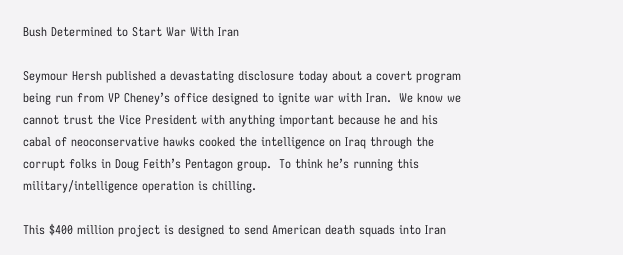Bush Determined to Start War With Iran

Seymour Hersh published a devastating disclosure today about a covert program being run from VP Cheney’s office designed to ignite war with Iran.  We know we cannot trust the Vice President with anything important because he and his cabal of neoconservative hawks cooked the intelligence on Iraq through the corrupt folks in Doug Feith’s Pentagon group.  To think he’s running this military/intelligence operation is chilling.

This $400 million project is designed to send American death squads into Iran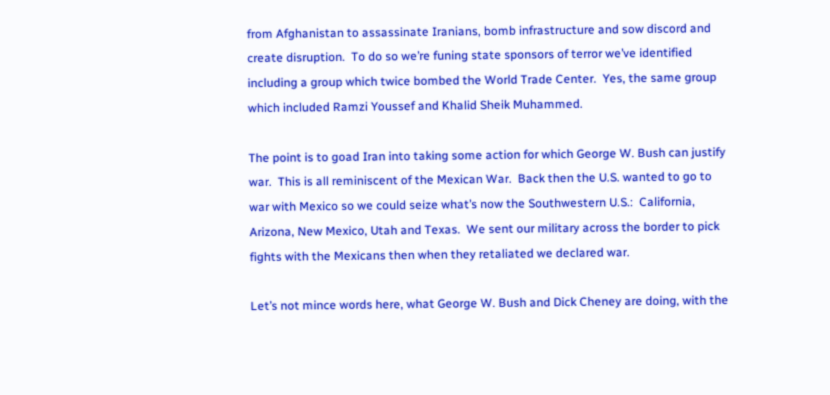from Afghanistan to assassinate Iranians, bomb infrastructure and sow discord and create disruption.  To do so we’re funing state sponsors of terror we’ve identified including a group which twice bombed the World Trade Center.  Yes, the same group which included Ramzi Youssef and Khalid Sheik Muhammed.

The point is to goad Iran into taking some action for which George W. Bush can justify war.  This is all reminiscent of the Mexican War.  Back then the U.S. wanted to go to war with Mexico so we could seize what’s now the Southwestern U.S.:  California, Arizona, New Mexico, Utah and Texas.  We sent our military across the border to pick fights with the Mexicans then when they retaliated we declared war.

Let’s not mince words here, what George W. Bush and Dick Cheney are doing, with the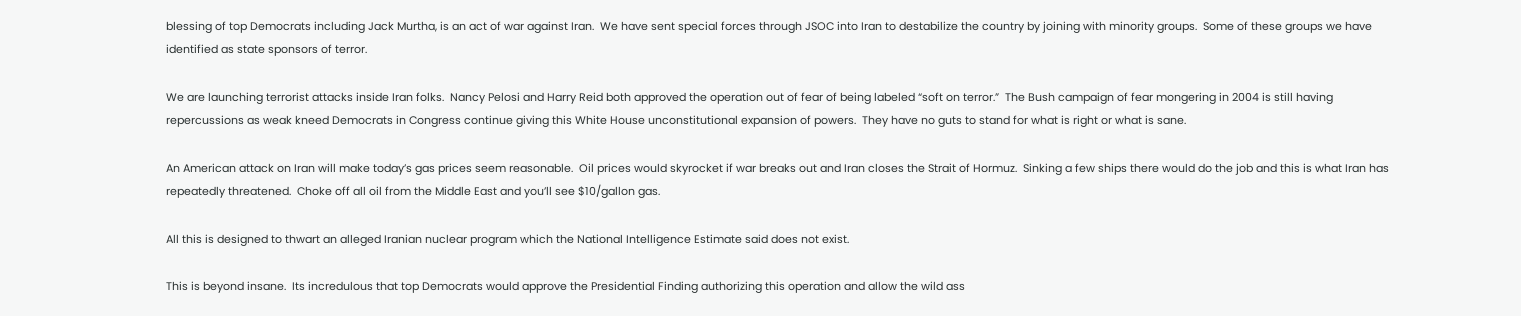blessing of top Democrats including Jack Murtha, is an act of war against Iran.  We have sent special forces through JSOC into Iran to destabilize the country by joining with minority groups.  Some of these groups we have identified as state sponsors of terror.

We are launching terrorist attacks inside Iran folks.  Nancy Pelosi and Harry Reid both approved the operation out of fear of being labeled “soft on terror.”  The Bush campaign of fear mongering in 2004 is still having repercussions as weak kneed Democrats in Congress continue giving this White House unconstitutional expansion of powers.  They have no guts to stand for what is right or what is sane.

An American attack on Iran will make today’s gas prices seem reasonable.  Oil prices would skyrocket if war breaks out and Iran closes the Strait of Hormuz.  Sinking a few ships there would do the job and this is what Iran has repeatedly threatened.  Choke off all oil from the Middle East and you’ll see $10/gallon gas.

All this is designed to thwart an alleged Iranian nuclear program which the National Intelligence Estimate said does not exist.

This is beyond insane.  Its incredulous that top Democrats would approve the Presidential Finding authorizing this operation and allow the wild ass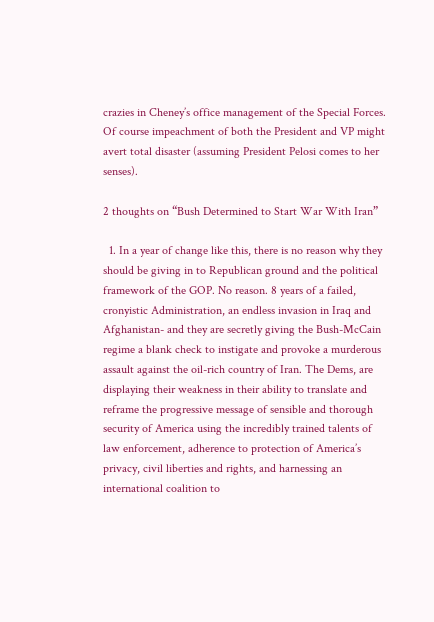crazies in Cheney’s office management of the Special Forces.  Of course impeachment of both the President and VP might avert total disaster (assuming President Pelosi comes to her senses).

2 thoughts on “Bush Determined to Start War With Iran”

  1. In a year of change like this, there is no reason why they should be giving in to Republican ground and the political framework of the GOP. No reason. 8 years of a failed, cronyistic Administration, an endless invasion in Iraq and Afghanistan- and they are secretly giving the Bush-McCain regime a blank check to instigate and provoke a murderous assault against the oil-rich country of Iran. The Dems, are displaying their weakness in their ability to translate and reframe the progressive message of sensible and thorough security of America using the incredibly trained talents of law enforcement, adherence to protection of America’s privacy, civil liberties and rights, and harnessing an international coalition to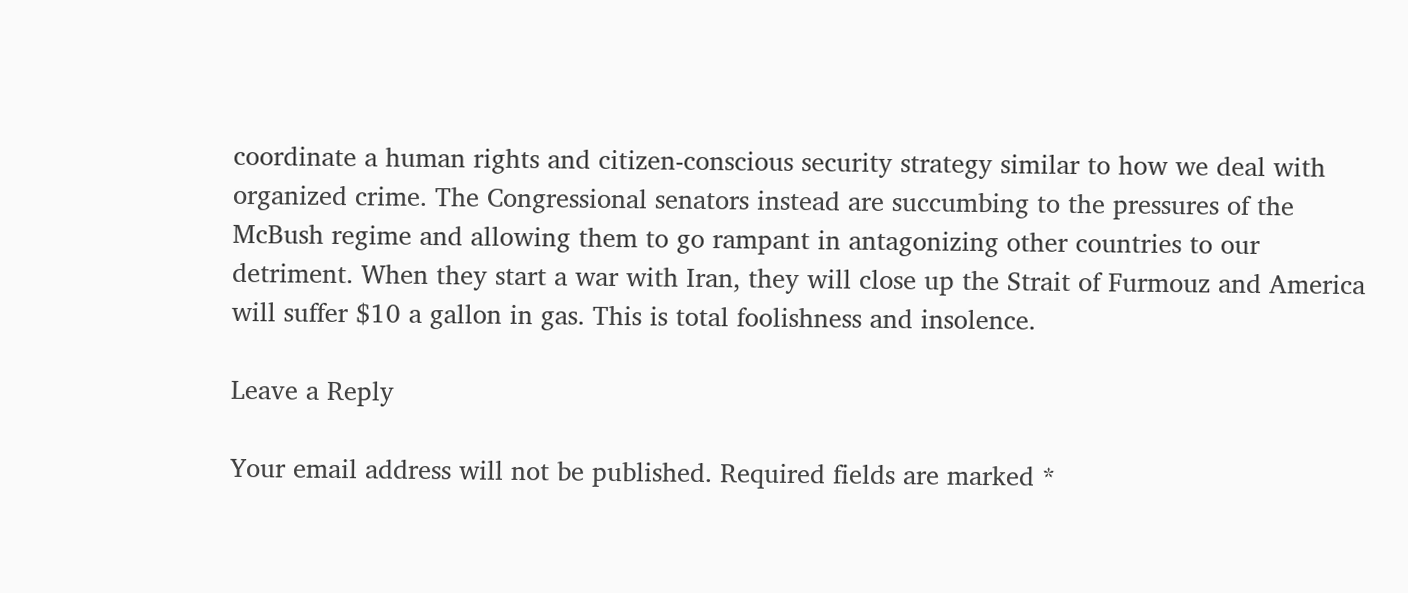coordinate a human rights and citizen-conscious security strategy similar to how we deal with organized crime. The Congressional senators instead are succumbing to the pressures of the McBush regime and allowing them to go rampant in antagonizing other countries to our detriment. When they start a war with Iran, they will close up the Strait of Furmouz and America will suffer $10 a gallon in gas. This is total foolishness and insolence.

Leave a Reply

Your email address will not be published. Required fields are marked *